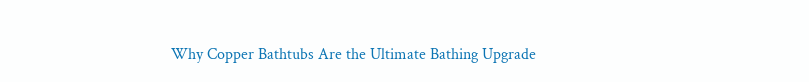Why Copper Bathtubs Are the Ultimate Bathing Upgrade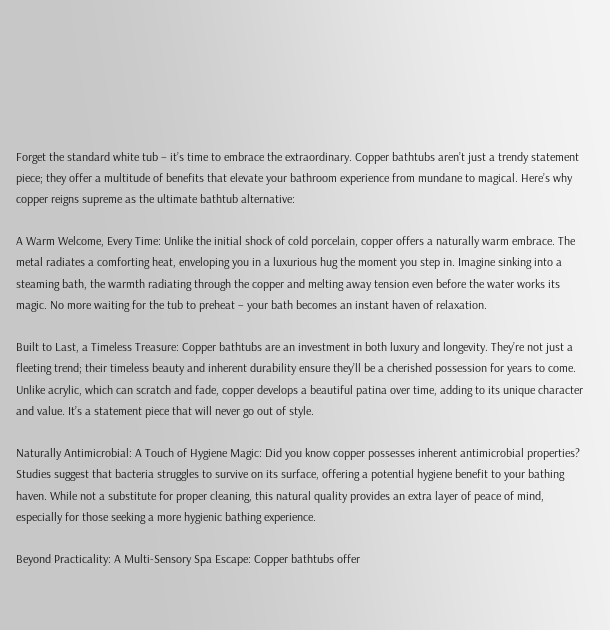Forget the standard white tub – it’s time to embrace the extraordinary. Copper bathtubs aren’t just a trendy statement piece; they offer a multitude of benefits that elevate your bathroom experience from mundane to magical. Here’s why copper reigns supreme as the ultimate bathtub alternative:

A Warm Welcome, Every Time: Unlike the initial shock of cold porcelain, copper offers a naturally warm embrace. The metal radiates a comforting heat, enveloping you in a luxurious hug the moment you step in. Imagine sinking into a steaming bath, the warmth radiating through the copper and melting away tension even before the water works its magic. No more waiting for the tub to preheat – your bath becomes an instant haven of relaxation.

Built to Last, a Timeless Treasure: Copper bathtubs are an investment in both luxury and longevity. They’re not just a fleeting trend; their timeless beauty and inherent durability ensure they’ll be a cherished possession for years to come. Unlike acrylic, which can scratch and fade, copper develops a beautiful patina over time, adding to its unique character and value. It’s a statement piece that will never go out of style.

Naturally Antimicrobial: A Touch of Hygiene Magic: Did you know copper possesses inherent antimicrobial properties? Studies suggest that bacteria struggles to survive on its surface, offering a potential hygiene benefit to your bathing haven. While not a substitute for proper cleaning, this natural quality provides an extra layer of peace of mind, especially for those seeking a more hygienic bathing experience.

Beyond Practicality: A Multi-Sensory Spa Escape: Copper bathtubs offer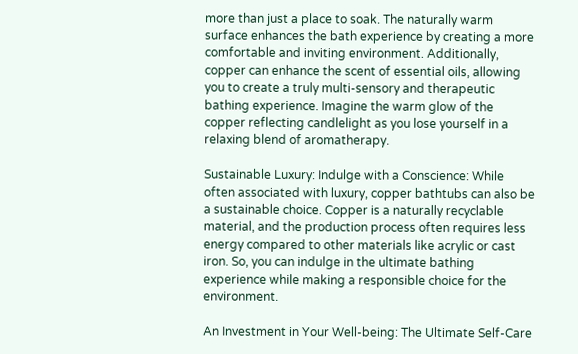more than just a place to soak. The naturally warm surface enhances the bath experience by creating a more comfortable and inviting environment. Additionally, copper can enhance the scent of essential oils, allowing you to create a truly multi-sensory and therapeutic bathing experience. Imagine the warm glow of the copper reflecting candlelight as you lose yourself in a relaxing blend of aromatherapy.

Sustainable Luxury: Indulge with a Conscience: While often associated with luxury, copper bathtubs can also be a sustainable choice. Copper is a naturally recyclable material, and the production process often requires less energy compared to other materials like acrylic or cast iron. So, you can indulge in the ultimate bathing experience while making a responsible choice for the environment.

An Investment in Your Well-being: The Ultimate Self-Care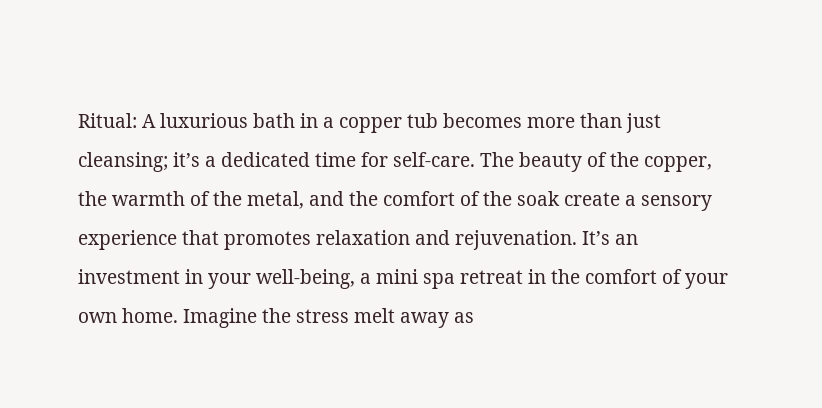Ritual: A luxurious bath in a copper tub becomes more than just cleansing; it’s a dedicated time for self-care. The beauty of the copper, the warmth of the metal, and the comfort of the soak create a sensory experience that promotes relaxation and rejuvenation. It’s an investment in your well-being, a mini spa retreat in the comfort of your own home. Imagine the stress melt away as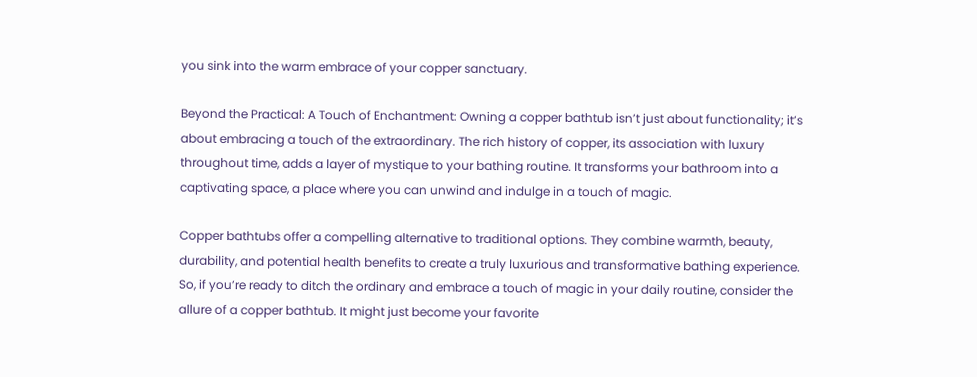you sink into the warm embrace of your copper sanctuary.

Beyond the Practical: A Touch of Enchantment: Owning a copper bathtub isn’t just about functionality; it’s about embracing a touch of the extraordinary. The rich history of copper, its association with luxury throughout time, adds a layer of mystique to your bathing routine. It transforms your bathroom into a captivating space, a place where you can unwind and indulge in a touch of magic.

Copper bathtubs offer a compelling alternative to traditional options. They combine warmth, beauty, durability, and potential health benefits to create a truly luxurious and transformative bathing experience. So, if you’re ready to ditch the ordinary and embrace a touch of magic in your daily routine, consider the allure of a copper bathtub. It might just become your favorite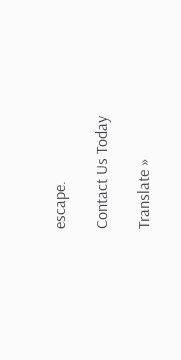escape.

Contact Us Today

Translate »